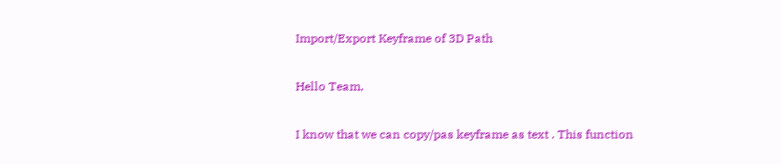Import/Export Keyframe of 3D Path

Hello Team,

I know that we can copy/pas keyframe as text . This function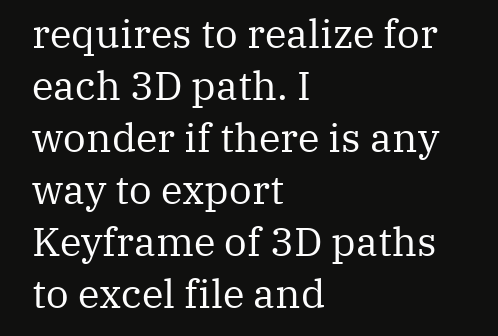requires to realize for each 3D path. I wonder if there is any way to export Keyframe of 3D paths to excel file and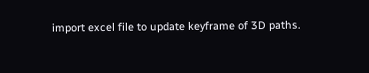import excel file to update keyframe of 3D paths.